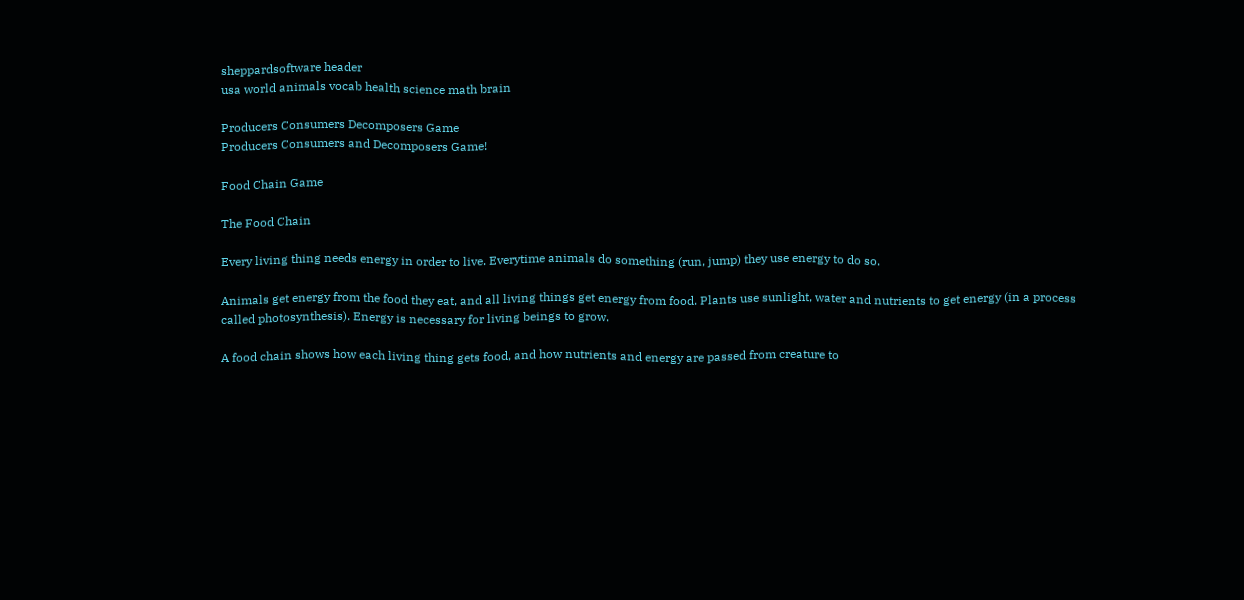sheppardsoftware header
usa world animals vocab health science math brain

Producers Consumers Decomposers Game
Producers Consumers and Decomposers Game!

Food Chain Game

The Food Chain

Every living thing needs energy in order to live. Everytime animals do something (run, jump) they use energy to do so.

Animals get energy from the food they eat, and all living things get energy from food. Plants use sunlight, water and nutrients to get energy (in a process called photosynthesis). Energy is necessary for living beings to grow.

A food chain shows how each living thing gets food, and how nutrients and energy are passed from creature to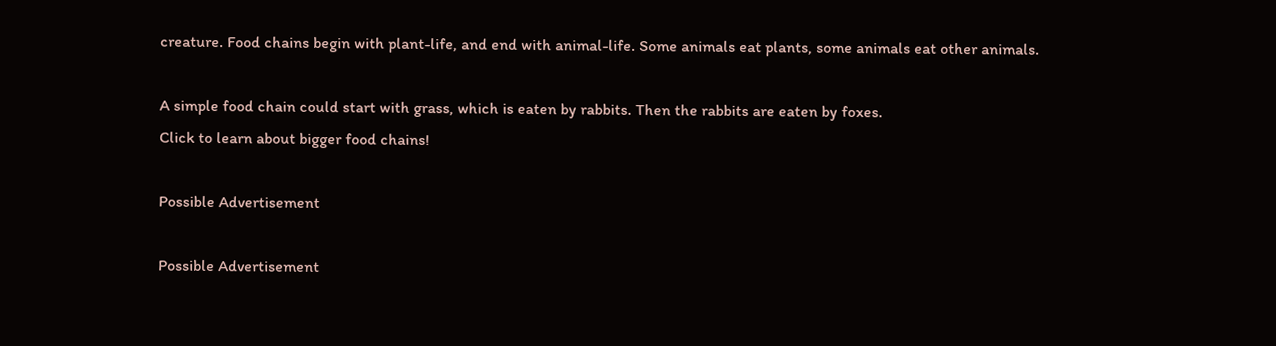creature. Food chains begin with plant-life, and end with animal-life. Some animals eat plants, some animals eat other animals.

A simple food chain could start with grass, which is eaten by rabbits. Then the rabbits are eaten by foxes.
Click to learn about bigger food chains!

Possible Advertisement

Possible Advertisement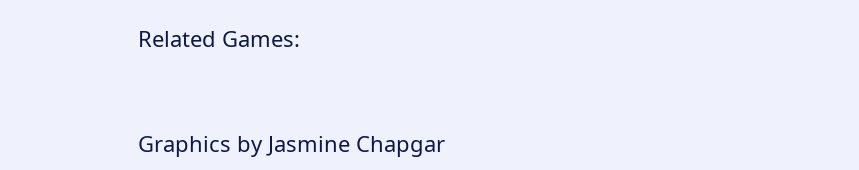Related Games:


Graphics by Jasmine Chapgar